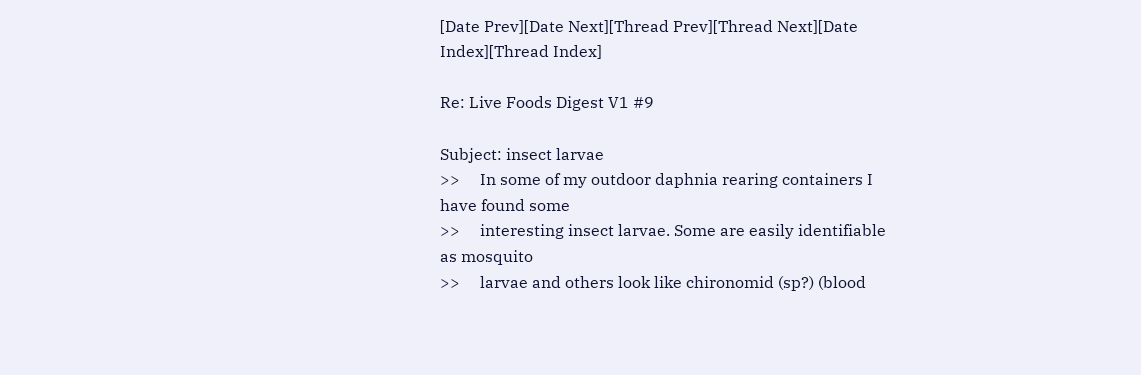[Date Prev][Date Next][Thread Prev][Thread Next][Date Index][Thread Index]

Re: Live Foods Digest V1 #9

Subject: insect larvae
>>     In some of my outdoor daphnia rearing containers I have found some
>>     interesting insect larvae. Some are easily identifiable as mosquito
>>     larvae and others look like chironomid (sp?) (blood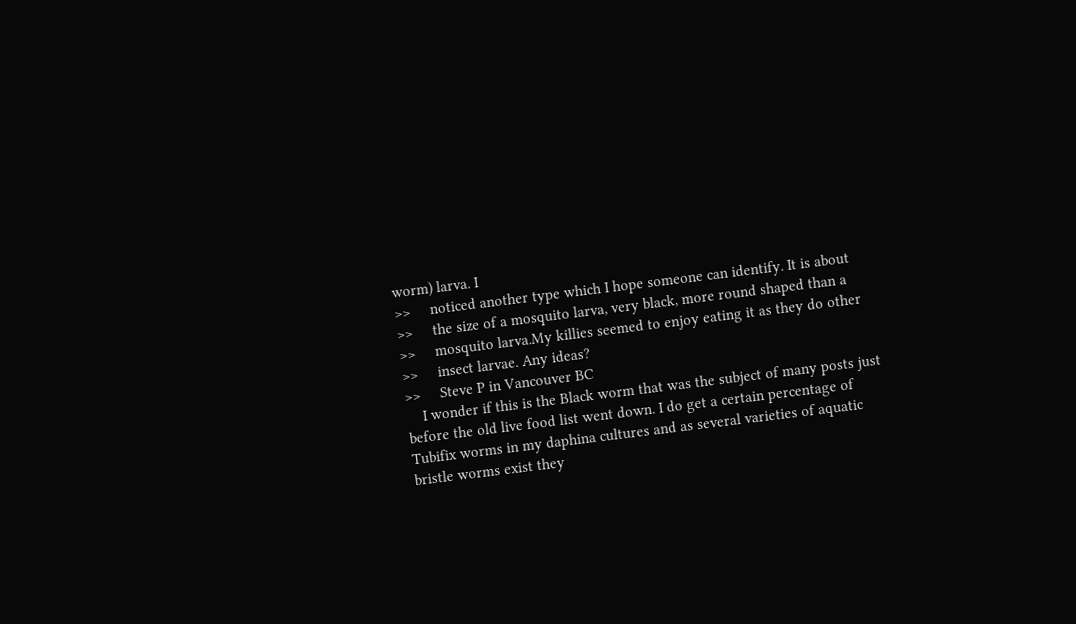worm) larva. I
>>     noticed another type which I hope someone can identify. It is about
>>     the size of a mosquito larva, very black, more round shaped than a
>>     mosquito larva.My killies seemed to enjoy eating it as they do other
>>     insect larvae. Any ideas?
>>     Steve P in Vancouver BC
    I wonder if this is the Black worm that was the subject of many posts just
before the old live food list went down. I do get a certain percentage of
Tubifix worms in my daphina cultures and as several varieties of aquatic
bristle worms exist they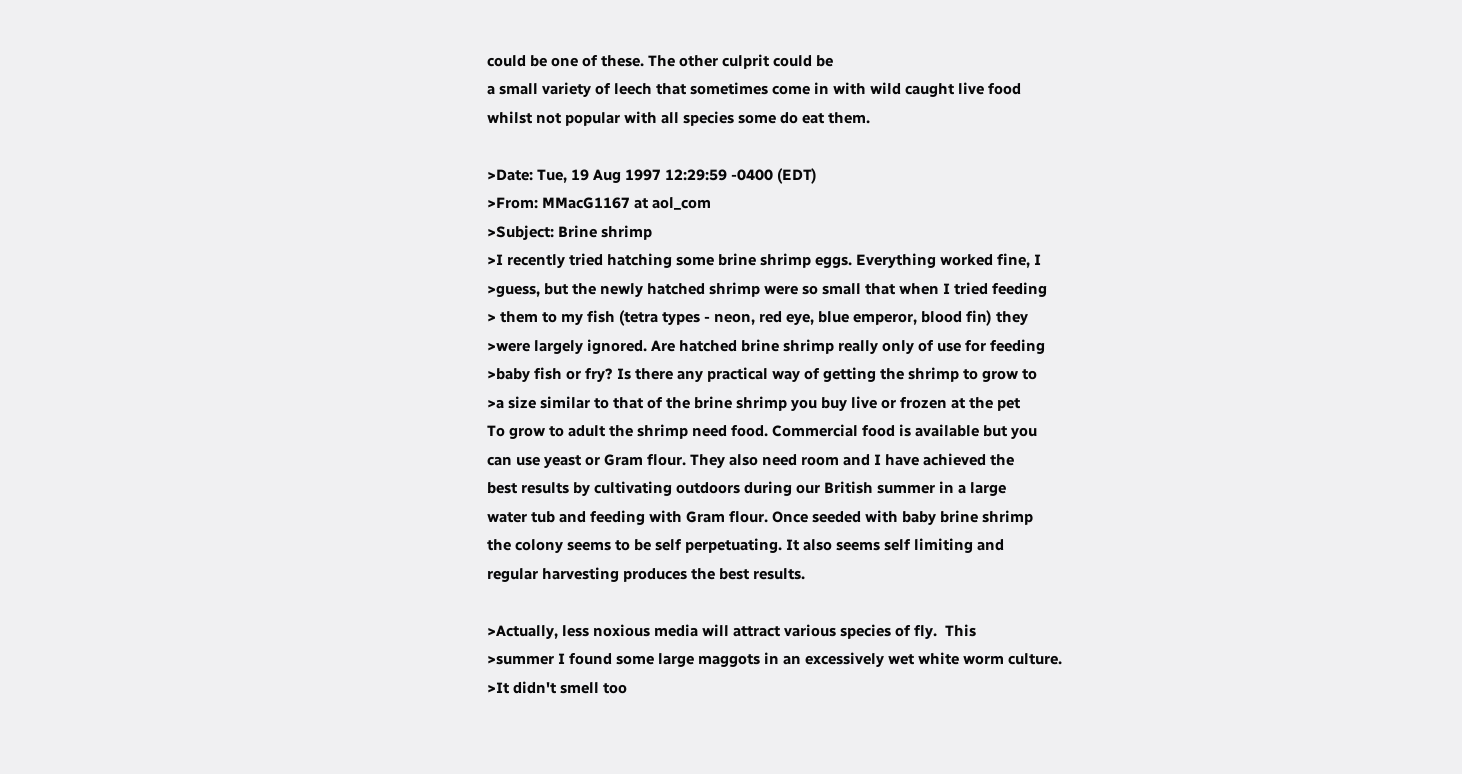could be one of these. The other culprit could be
a small variety of leech that sometimes come in with wild caught live food
whilst not popular with all species some do eat them.

>Date: Tue, 19 Aug 1997 12:29:59 -0400 (EDT)
>From: MMacG1167 at aol_com
>Subject: Brine shrimp
>I recently tried hatching some brine shrimp eggs. Everything worked fine, I
>guess, but the newly hatched shrimp were so small that when I tried feeding
> them to my fish (tetra types - neon, red eye, blue emperor, blood fin) they
>were largely ignored. Are hatched brine shrimp really only of use for feeding
>baby fish or fry? Is there any practical way of getting the shrimp to grow to
>a size similar to that of the brine shrimp you buy live or frozen at the pet
To grow to adult the shrimp need food. Commercial food is available but you
can use yeast or Gram flour. They also need room and I have achieved the
best results by cultivating outdoors during our British summer in a large
water tub and feeding with Gram flour. Once seeded with baby brine shrimp
the colony seems to be self perpetuating. It also seems self limiting and
regular harvesting produces the best results.

>Actually, less noxious media will attract various species of fly.  This
>summer I found some large maggots in an excessively wet white worm culture.
>It didn't smell too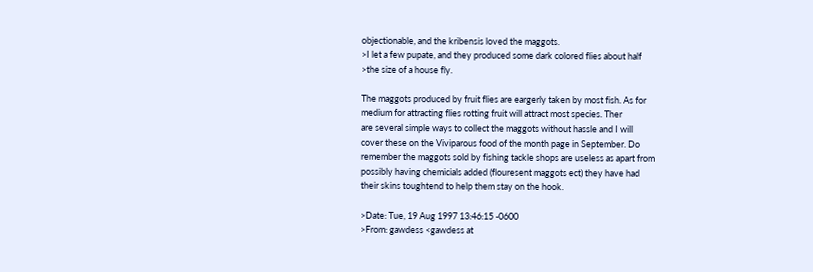objectionable, and the kribensis loved the maggots.
>I let a few pupate, and they produced some dark colored flies about half
>the size of a house fly.

The maggots produced by fruit flies are eargerly taken by most fish. As for
medium for attracting flies rotting fruit will attract most species. Ther
are several simple ways to collect the maggots without hassle and I will
cover these on the Viviparous food of the month page in September. Do
remember the maggots sold by fishing tackle shops are useless as apart from
possibly having chemicials added (flouresent maggots ect) they have had
their skins toughtend to help them stay on the hook.

>Date: Tue, 19 Aug 1997 13:46:15 -0600
>From: gawdess <gawdess at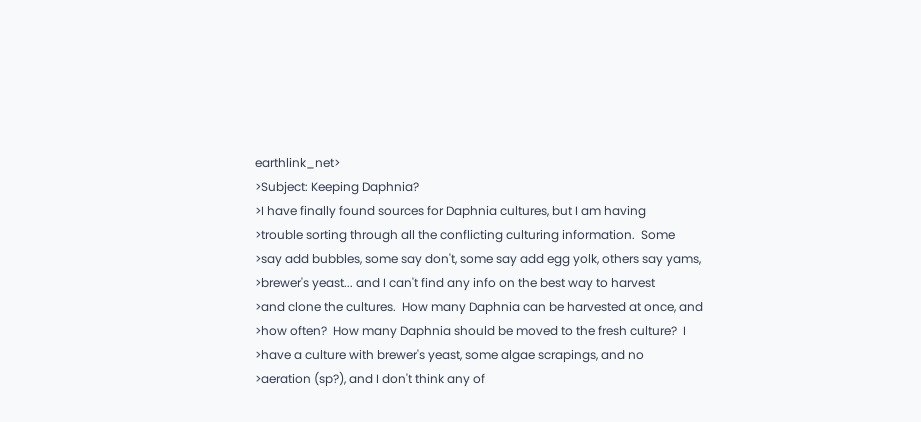earthlink_net>
>Subject: Keeping Daphnia?
>I have finally found sources for Daphnia cultures, but I am having
>trouble sorting through all the conflicting culturing information.  Some
>say add bubbles, some say don't, some say add egg yolk, others say yams,
>brewer's yeast... and I can't find any info on the best way to harvest
>and clone the cultures.  How many Daphnia can be harvested at once, and
>how often?  How many Daphnia should be moved to the fresh culture?  I
>have a culture with brewer's yeast, some algae scrapings, and no
>aeration (sp?), and I don't think any of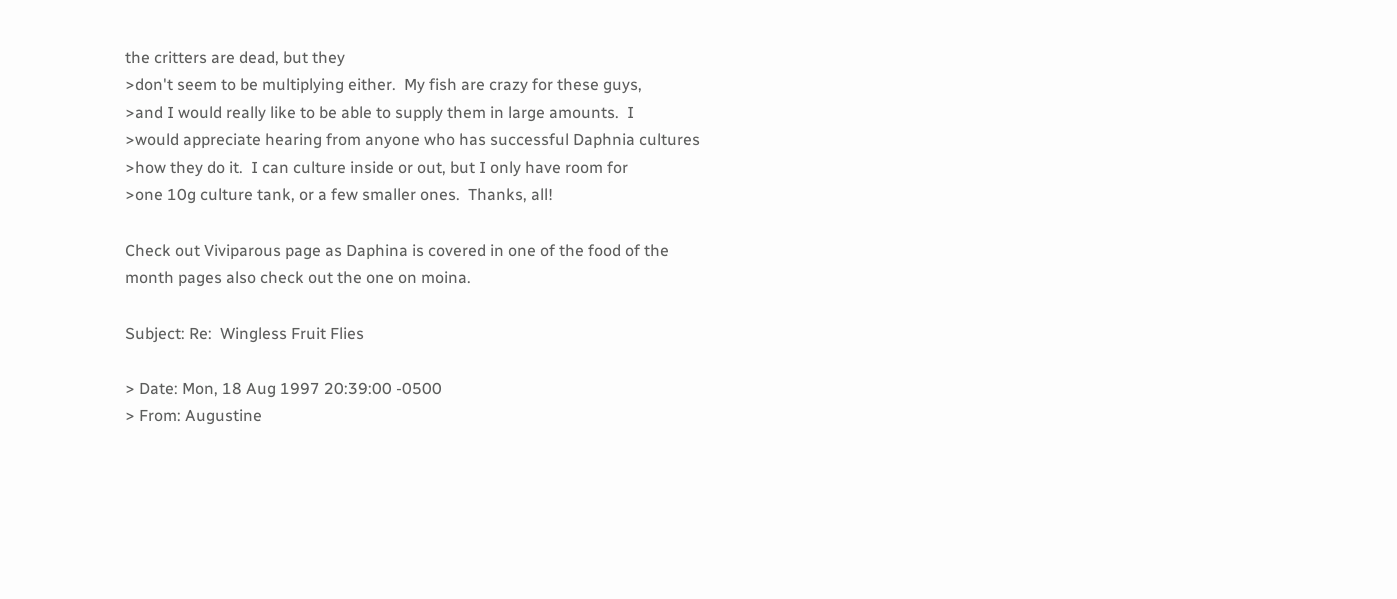the critters are dead, but they
>don't seem to be multiplying either.  My fish are crazy for these guys,
>and I would really like to be able to supply them in large amounts.  I
>would appreciate hearing from anyone who has successful Daphnia cultures
>how they do it.  I can culture inside or out, but I only have room for
>one 10g culture tank, or a few smaller ones.  Thanks, all!

Check out Viviparous page as Daphina is covered in one of the food of the
month pages also check out the one on moina.

Subject: Re:  Wingless Fruit Flies

> Date: Mon, 18 Aug 1997 20:39:00 -0500
> From: Augustine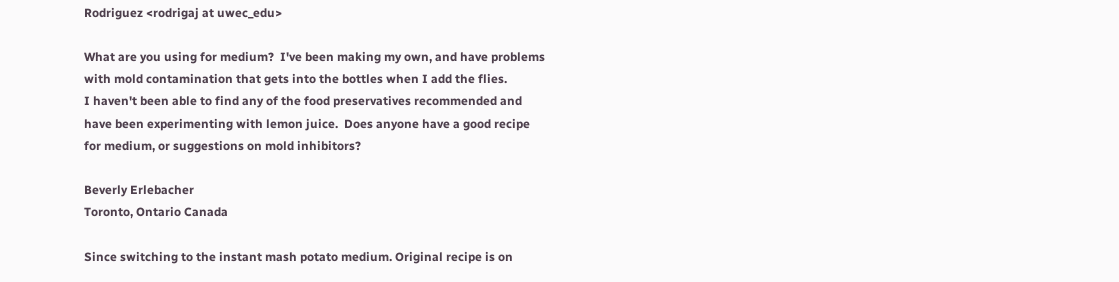Rodriguez <rodrigaj at uwec_edu>

What are you using for medium?  I've been making my own, and have problems
with mold contamination that gets into the bottles when I add the flies.
I haven't been able to find any of the food preservatives recommended and
have been experimenting with lemon juice.  Does anyone have a good recipe
for medium, or suggestions on mold inhibitors?

Beverly Erlebacher
Toronto, Ontario Canada

Since switching to the instant mash potato medium. Original recipe is on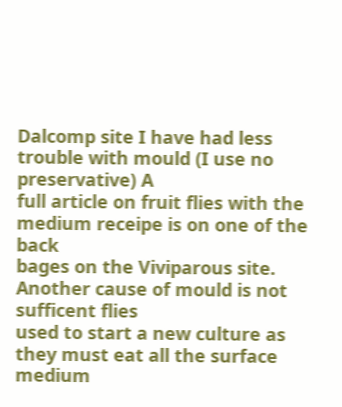Dalcomp site I have had less trouble with mould (I use no preservative) A
full article on fruit flies with the medium receipe is on one of the back
bages on the Viviparous site. Another cause of mould is not sufficent flies
used to start a new culture as they must eat all the surface medium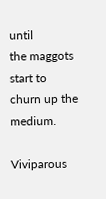until
the maggots start to churn up the medium.

Viviparous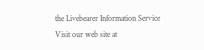the Livebearer Information Service
Visit our web site at